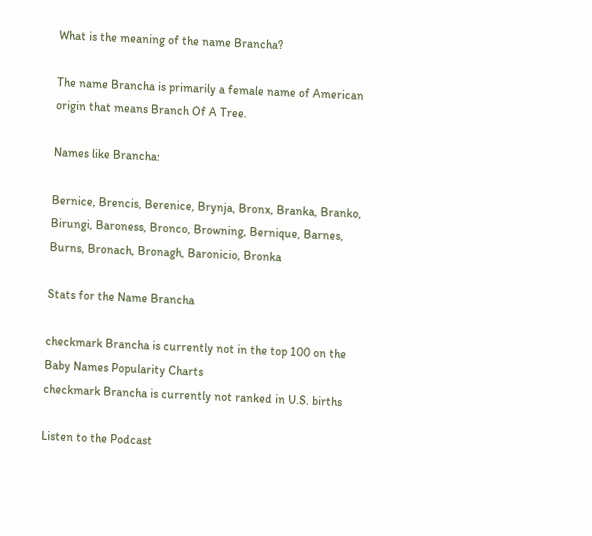What is the meaning of the name Brancha?

The name Brancha is primarily a female name of American origin that means Branch Of A Tree.

Names like Brancha:

Bernice, Brencis, Berenice, Brynja, Bronx, Branka, Branko, Birungi, Baroness, Bronco, Browning, Bernique, Barnes, Burns, Bronach, Bronagh, Baronicio, Bronka

Stats for the Name Brancha

checkmark Brancha is currently not in the top 100 on the Baby Names Popularity Charts
checkmark Brancha is currently not ranked in U.S. births

Listen to the Podcast